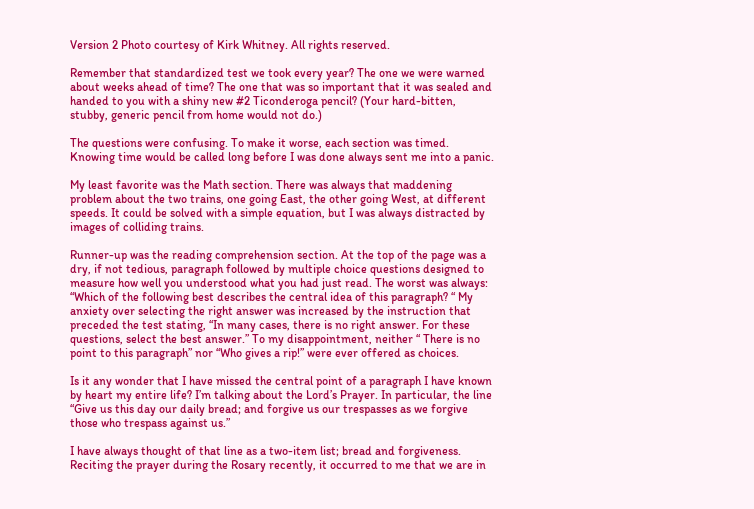Version 2 Photo courtesy of Kirk Whitney. All rights reserved.

Remember that standardized test we took every year? The one we were warned about weeks ahead of time? The one that was so important that it was sealed and handed to you with a shiny new #2 Ticonderoga pencil? (Your hard-bitten, stubby, generic pencil from home would not do.)

The questions were confusing. To make it worse, each section was timed. Knowing time would be called long before I was done always sent me into a panic.

My least favorite was the Math section. There was always that maddening problem about the two trains, one going East, the other going West, at different speeds. It could be solved with a simple equation, but I was always distracted by images of colliding trains.

Runner-up was the reading comprehension section. At the top of the page was a dry, if not tedious, paragraph followed by multiple choice questions designed to measure how well you understood what you had just read. The worst was always: “Which of the following best describes the central idea of this paragraph? “ My anxiety over selecting the right answer was increased by the instruction that preceded the test stating, “In many cases, there is no right answer. For these questions, select the best answer.” To my disappointment, neither “ There is no point to this paragraph” nor “Who gives a rip!” were ever offered as choices.

Is it any wonder that I have missed the central point of a paragraph I have known by heart my entire life? I’m talking about the Lord’s Prayer. In particular, the line “Give us this day our daily bread; and forgive us our trespasses as we forgive those who trespass against us.”

I have always thought of that line as a two-item list; bread and forgiveness. Reciting the prayer during the Rosary recently, it occurred to me that we are in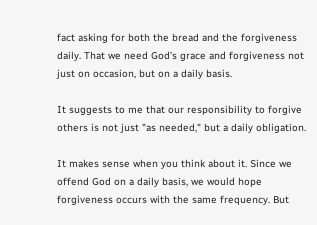fact asking for both the bread and the forgiveness daily. That we need God’s grace and forgiveness not just on occasion, but on a daily basis.

It suggests to me that our responsibility to forgive others is not just "as needed," but a daily obligation.

It makes sense when you think about it. Since we offend God on a daily basis, we would hope forgiveness occurs with the same frequency. But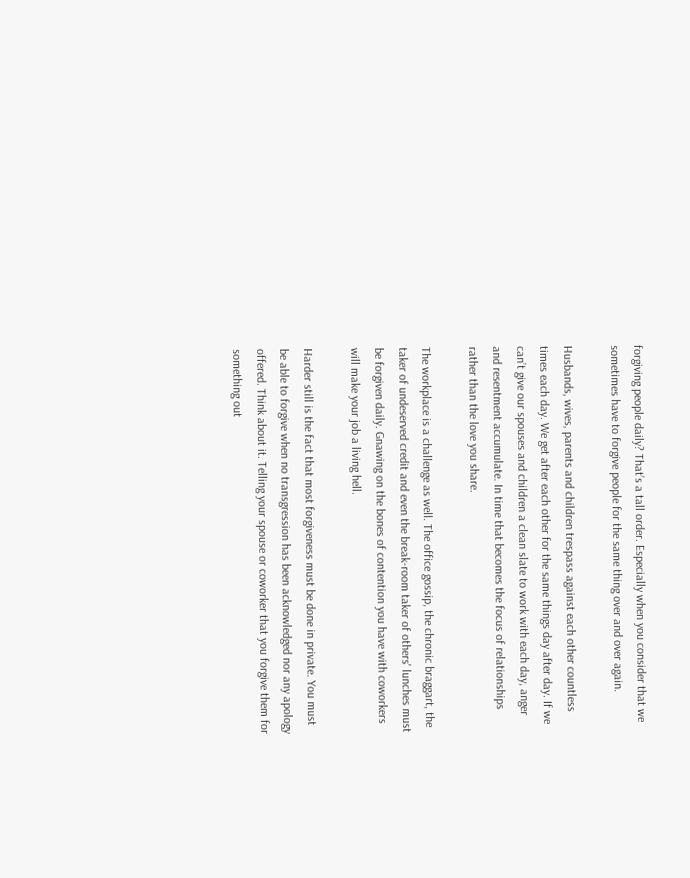forgiving people daily? That’s a tall order. Especially when you consider that we sometimes have to forgive people for the same thing over and over again.

Husbands, wives, parents and children trespass against each other countless times each day. We get after each other for the same things day after day. If we can’t give our spouses and children a clean slate to work with each day, anger and resentment accumulate. In time that becomes the focus of relationships rather than the love you share.

The workplace is a challenge as well. The office gossip, the chronic braggart, the taker of undeserved credit and even the break-room taker of others' lunches must be forgiven daily. Gnawing on the bones of contention you have with coworkers will make your job a living hell.

Harder still is the fact that most forgiveness must be done in private. You must be able to forgive when no transgression has been acknowledged nor any apology offered. Think about it. Telling your spouse or coworker that you forgive them for something out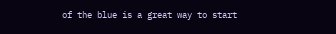of the blue is a great way to start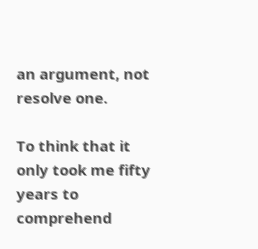an argument, not resolve one.

To think that it only took me fifty years to comprehend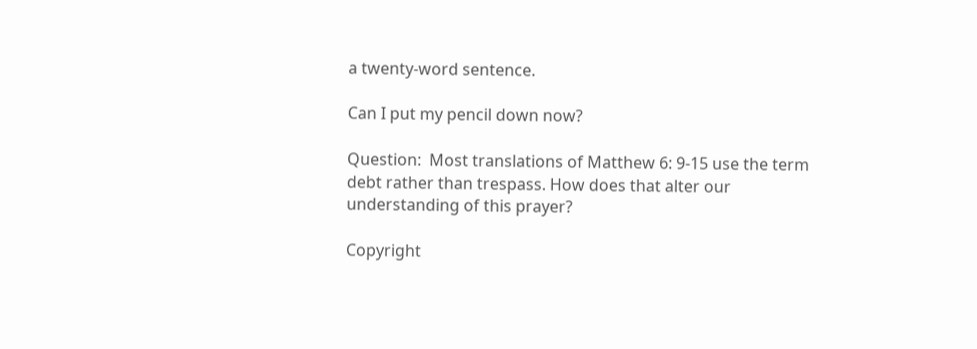a twenty-word sentence.

Can I put my pencil down now?

Question:  Most translations of Matthew 6: 9-15 use the term debt rather than trespass. How does that alter our understanding of this prayer?

Copyright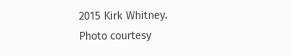2015 Kirk Whitney.
Photo courtesy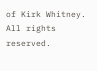of Kirk Whitney. All rights reserved.